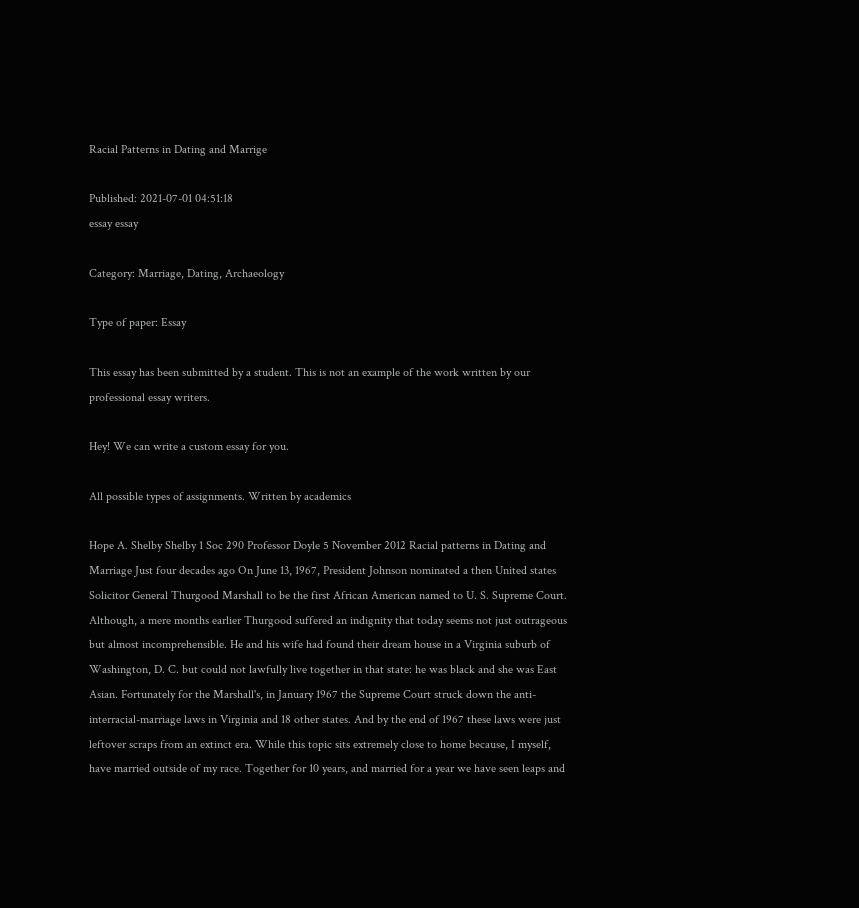Racial Patterns in Dating and Marrige

Published: 2021-07-01 04:51:18
essay essay

Category: Marriage, Dating, Archaeology

Type of paper: Essay

This essay has been submitted by a student. This is not an example of the work written by our professional essay writers.

Hey! We can write a custom essay for you.

All possible types of assignments. Written by academics

Hope A. Shelby Shelby 1 Soc 290 Professor Doyle 5 November 2012 Racial patterns in Dating and Marriage Just four decades ago On June 13, 1967, President Johnson nominated a then United states Solicitor General Thurgood Marshall to be the first African American named to U. S. Supreme Court. Although, a mere months earlier Thurgood suffered an indignity that today seems not just outrageous but almost incomprehensible. He and his wife had found their dream house in a Virginia suburb of Washington, D. C. but could not lawfully live together in that state: he was black and she was East Asian. Fortunately for the Marshall's, in January 1967 the Supreme Court struck down the anti-interracial-marriage laws in Virginia and 18 other states. And by the end of 1967 these laws were just leftover scraps from an extinct era. While this topic sits extremely close to home because, I myself, have married outside of my race. Together for 10 years, and married for a year we have seen leaps and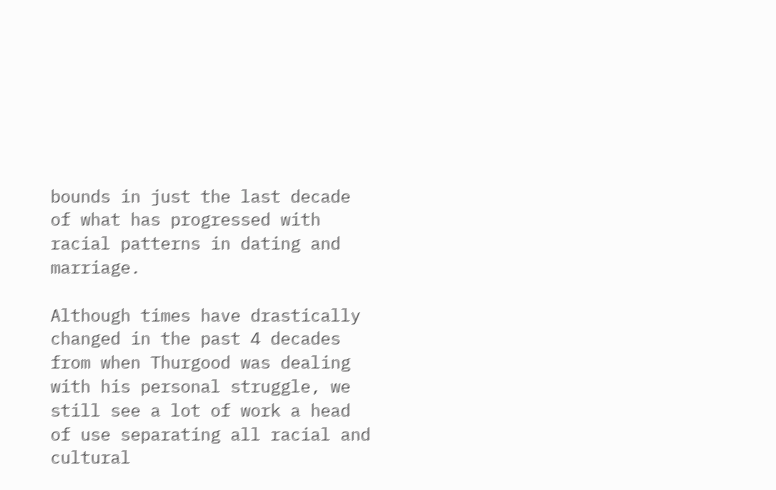bounds in just the last decade of what has progressed with racial patterns in dating and marriage.

Although times have drastically changed in the past 4 decades from when Thurgood was dealing with his personal struggle, we still see a lot of work a head of use separating all racial and cultural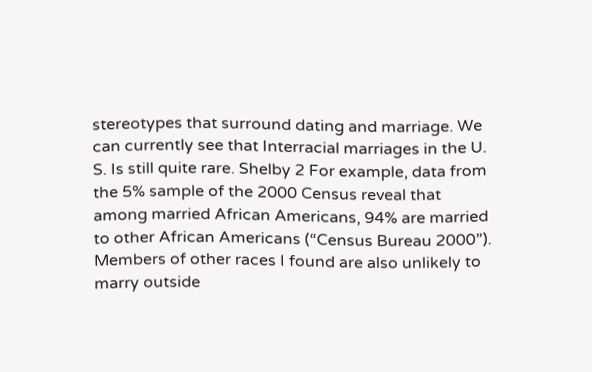stereotypes that surround dating and marriage. We can currently see that Interracial marriages in the U. S. Is still quite rare. Shelby 2 For example, data from the 5% sample of the 2000 Census reveal that among married African Americans, 94% are married to other African Americans (“Census Bureau 2000”). Members of other races I found are also unlikely to marry outside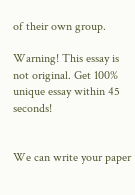of their own group.

Warning! This essay is not original. Get 100% unique essay within 45 seconds!


We can write your paper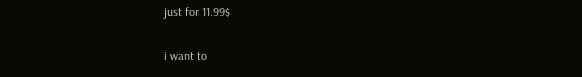just for 11.99$

i want to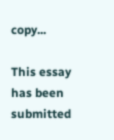copy...

This essay has been submitted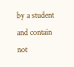by a student and contain not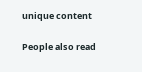unique content

People also read